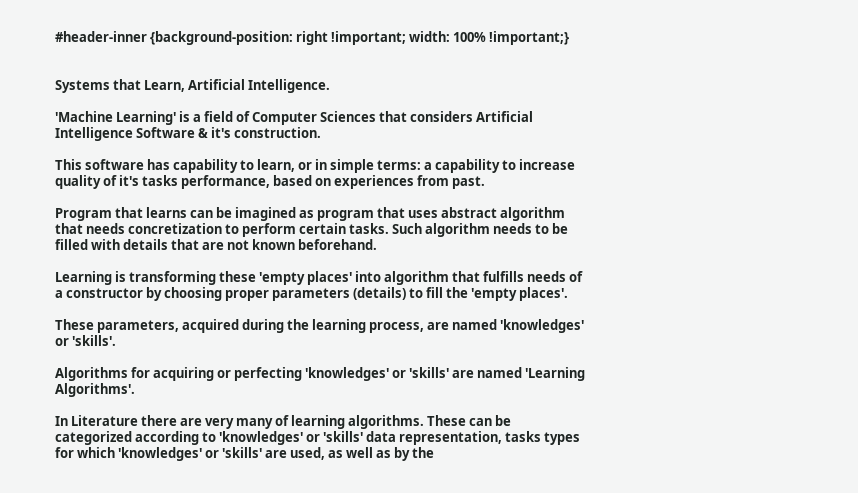#header-inner {background-position: right !important; width: 100% !important;}


Systems that Learn, Artificial Intelligence.

'Machine Learning' is a field of Computer Sciences that considers Artificial Intelligence Software & it's construction.

This software has capability to learn, or in simple terms: a capability to increase quality of it's tasks performance, based on experiences from past.

Program that learns can be imagined as program that uses abstract algorithm that needs concretization to perform certain tasks. Such algorithm needs to be filled with details that are not known beforehand.

Learning is transforming these 'empty places' into algorithm that fulfills needs of a constructor by choosing proper parameters (details) to fill the 'empty places'.

These parameters, acquired during the learning process, are named 'knowledges' or 'skills'.

Algorithms for acquiring or perfecting 'knowledges' or 'skills' are named 'Learning Algorithms'.

In Literature there are very many of learning algorithms. These can be categorized according to 'knowledges' or 'skills' data representation, tasks types for which 'knowledges' or 'skills' are used, as well as by the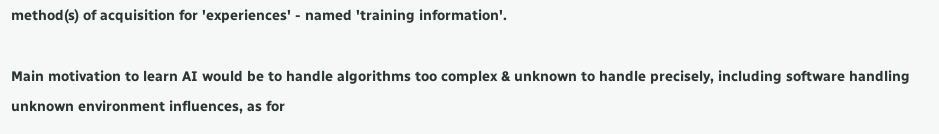method(s) of acquisition for 'experiences' - named 'training information'.

Main motivation to learn AI would be to handle algorithms too complex & unknown to handle precisely, including software handling unknown environment influences, as for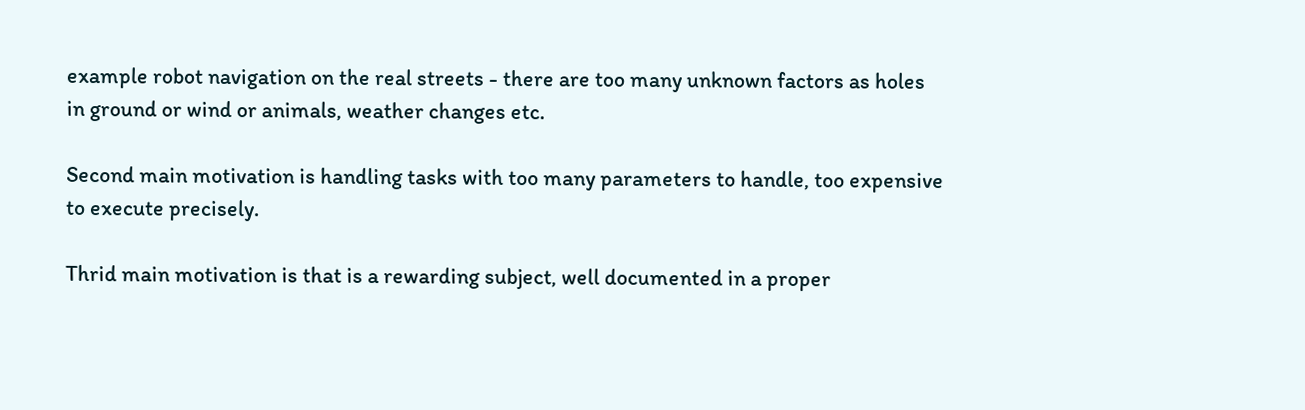example robot navigation on the real streets - there are too many unknown factors as holes in ground or wind or animals, weather changes etc.

Second main motivation is handling tasks with too many parameters to handle, too expensive to execute precisely.

Thrid main motivation is that is a rewarding subject, well documented in a proper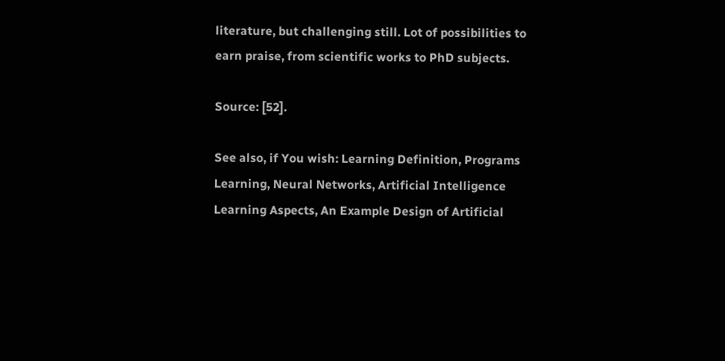literature, but challenging still. Lot of possibilities to earn praise, from scientific works to PhD subjects.

Source: [52].

See also, if You wish: Learning Definition, Programs Learning, Neural Networks, Artificial Intelligence Learning Aspects, An Example Design of Artificial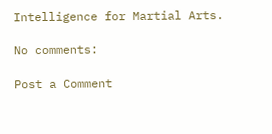Intelligence for Martial Arts.

No comments:

Post a Comment